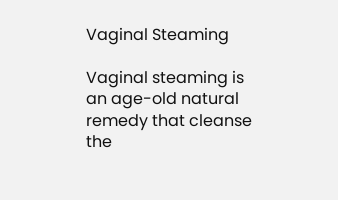Vaginal Steaming

Vaginal steaming is an age-old natural remedy that cleanse the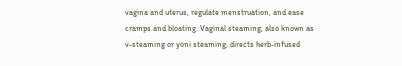vagina and uterus, regulate menstruation, and ease cramps and bloating. Vaginal steaming, also known as v-steaming or yoni steaming, directs herb-infused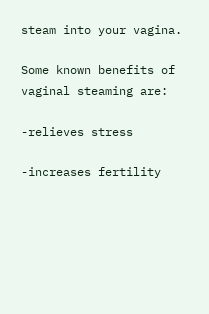steam into your vagina.

Some known benefits of vaginal steaming are:

-relieves stress

-increases fertility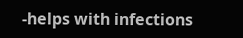-helps with infections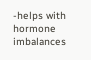-helps with hormone imbalances